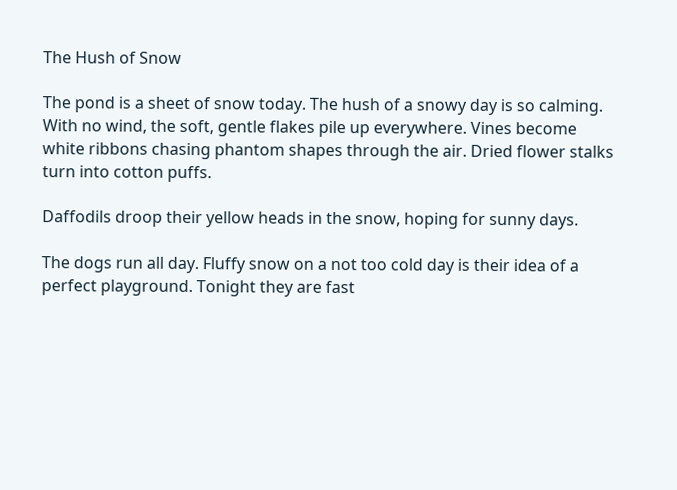The Hush of Snow

The pond is a sheet of snow today. The hush of a snowy day is so calming. With no wind, the soft, gentle flakes pile up everywhere. Vines become white ribbons chasing phantom shapes through the air. Dried flower stalks turn into cotton puffs.

Daffodils droop their yellow heads in the snow, hoping for sunny days.

The dogs run all day. Fluffy snow on a not too cold day is their idea of a perfect playground. Tonight they are fast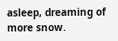asleep, dreaming of more snow.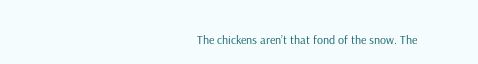The chickens aren’t that fond of the snow. The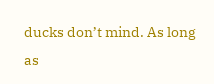ducks don’t mind. As long as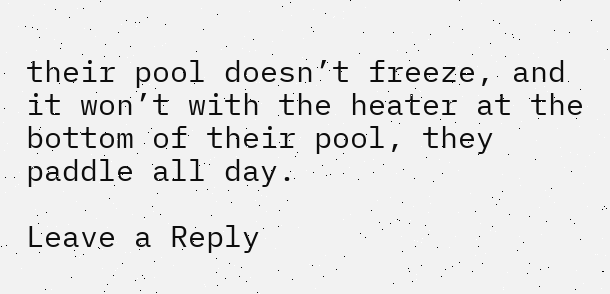their pool doesn’t freeze, and it won’t with the heater at the bottom of their pool, they paddle all day.

Leave a Reply